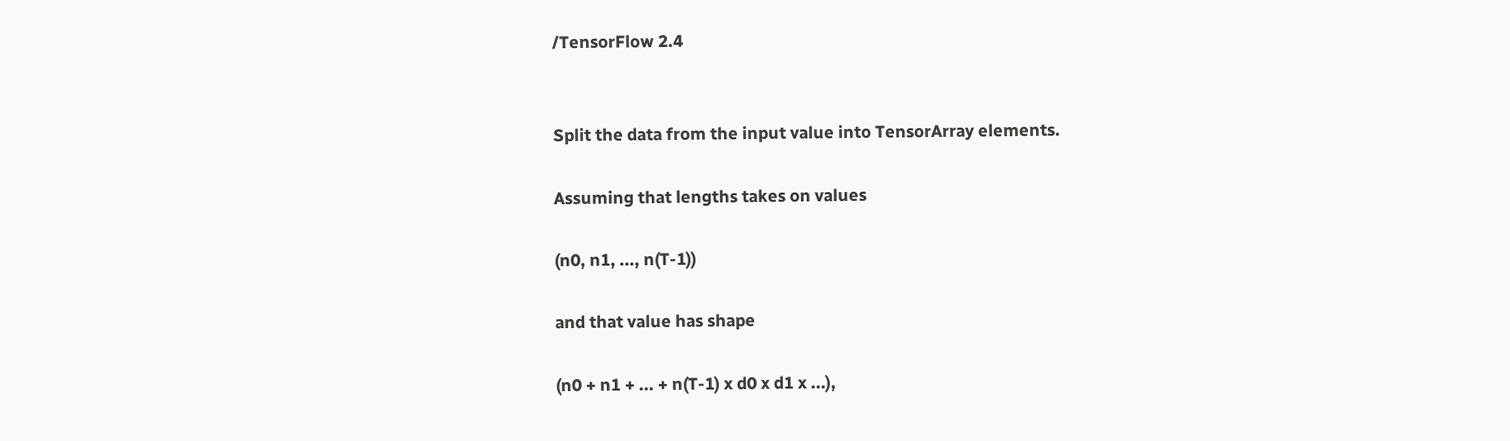/TensorFlow 2.4


Split the data from the input value into TensorArray elements.

Assuming that lengths takes on values

(n0, n1, ..., n(T-1))

and that value has shape

(n0 + n1 + ... + n(T-1) x d0 x d1 x ...),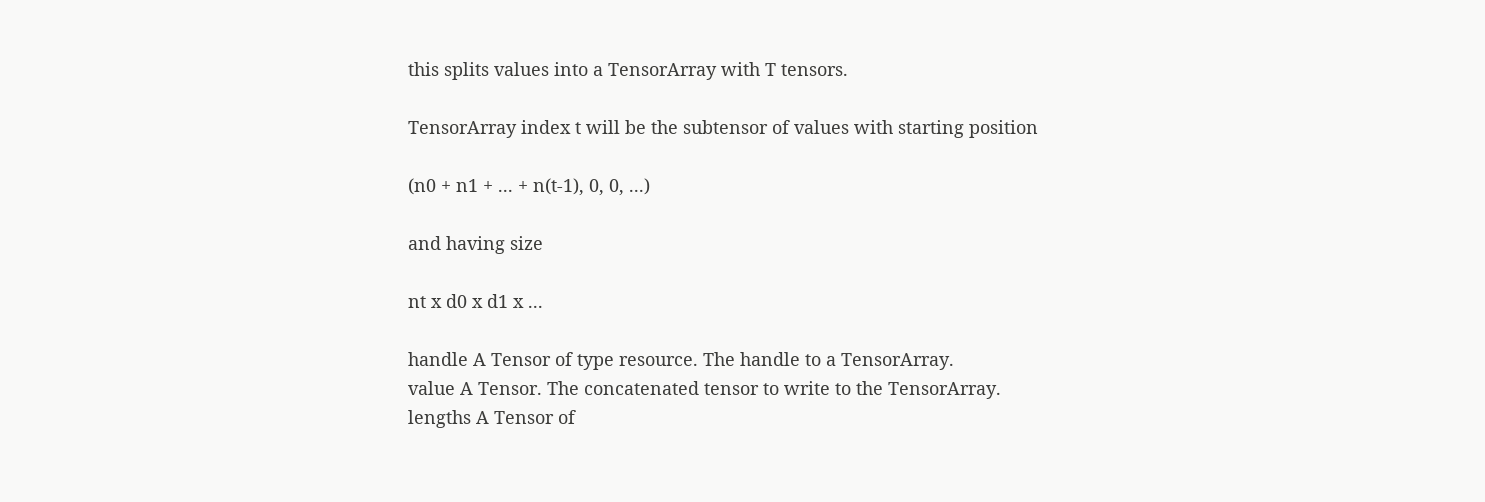this splits values into a TensorArray with T tensors.

TensorArray index t will be the subtensor of values with starting position

(n0 + n1 + ... + n(t-1), 0, 0, ...)

and having size

nt x d0 x d1 x ...

handle A Tensor of type resource. The handle to a TensorArray.
value A Tensor. The concatenated tensor to write to the TensorArray.
lengths A Tensor of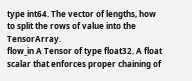type int64. The vector of lengths, how to split the rows of value into the TensorArray.
flow_in A Tensor of type float32. A float scalar that enforces proper chaining of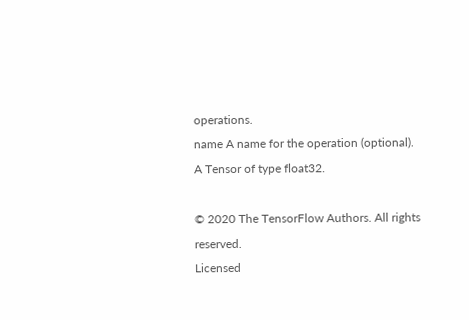operations.
name A name for the operation (optional).
A Tensor of type float32.

© 2020 The TensorFlow Authors. All rights reserved.
Licensed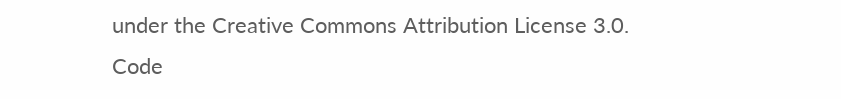under the Creative Commons Attribution License 3.0.
Code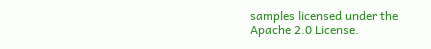samples licensed under the Apache 2.0 License.